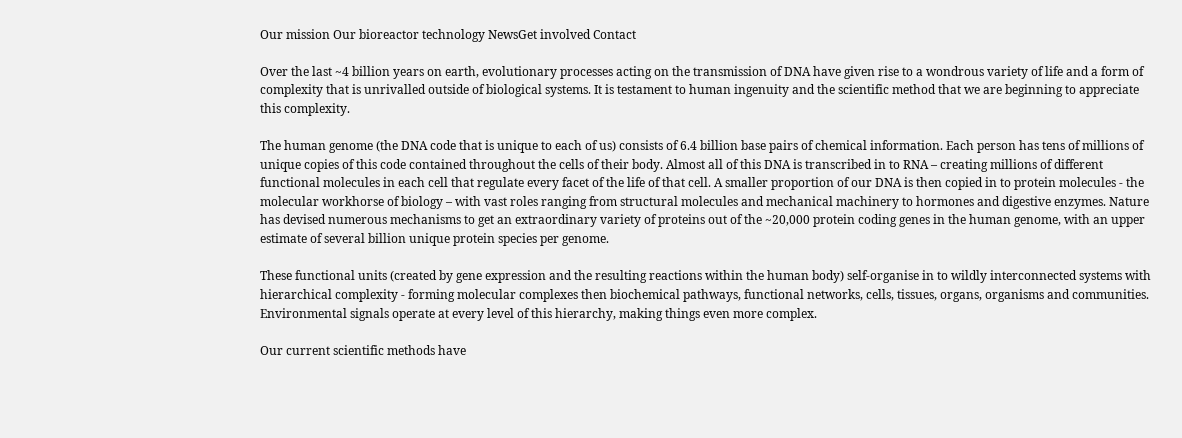Our mission Our bioreactor technology NewsGet involved Contact

Over the last ~4 billion years on earth, evolutionary processes acting on the transmission of DNA have given rise to a wondrous variety of life and a form of complexity that is unrivalled outside of biological systems. It is testament to human ingenuity and the scientific method that we are beginning to appreciate this complexity.

The human genome (the DNA code that is unique to each of us) consists of 6.4 billion base pairs of chemical information. Each person has tens of millions of unique copies of this code contained throughout the cells of their body. Almost all of this DNA is transcribed in to RNA – creating millions of different functional molecules in each cell that regulate every facet of the life of that cell. A smaller proportion of our DNA is then copied in to protein molecules - the molecular workhorse of biology – with vast roles ranging from structural molecules and mechanical machinery to hormones and digestive enzymes. Nature has devised numerous mechanisms to get an extraordinary variety of proteins out of the ~20,000 protein coding genes in the human genome, with an upper estimate of several billion unique protein species per genome.

These functional units (created by gene expression and the resulting reactions within the human body) self-organise in to wildly interconnected systems with hierarchical complexity - forming molecular complexes then biochemical pathways, functional networks, cells, tissues, organs, organisms and communities. Environmental signals operate at every level of this hierarchy, making things even more complex.

Our current scientific methods have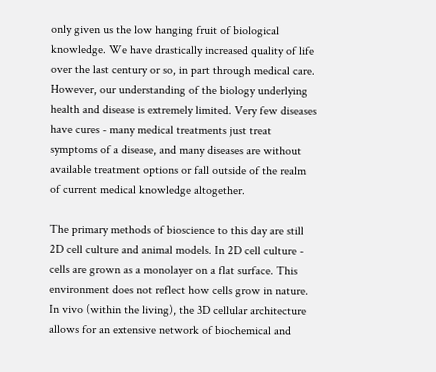only given us the low hanging fruit of biological knowledge. We have drastically increased quality of life over the last century or so, in part through medical care. However, our understanding of the biology underlying health and disease is extremely limited. Very few diseases have cures - many medical treatments just treat symptoms of a disease, and many diseases are without available treatment options or fall outside of the realm of current medical knowledge altogether.

The primary methods of bioscience to this day are still 2D cell culture and animal models. In 2D cell culture - cells are grown as a monolayer on a flat surface. This environment does not reflect how cells grow in nature. In vivo (within the living), the 3D cellular architecture allows for an extensive network of biochemical and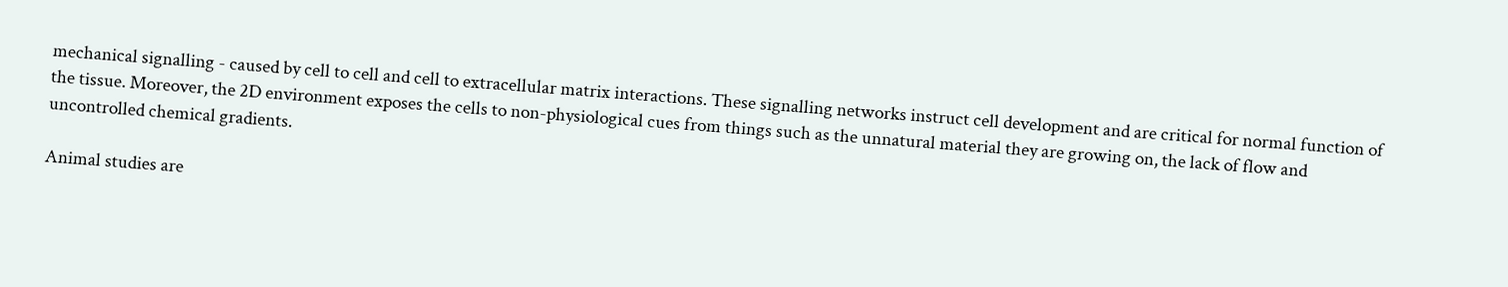mechanical signalling - caused by cell to cell and cell to extracellular matrix interactions. These signalling networks instruct cell development and are critical for normal function of the tissue. Moreover, the 2D environment exposes the cells to non-physiological cues from things such as the unnatural material they are growing on, the lack of flow and uncontrolled chemical gradients.

Animal studies are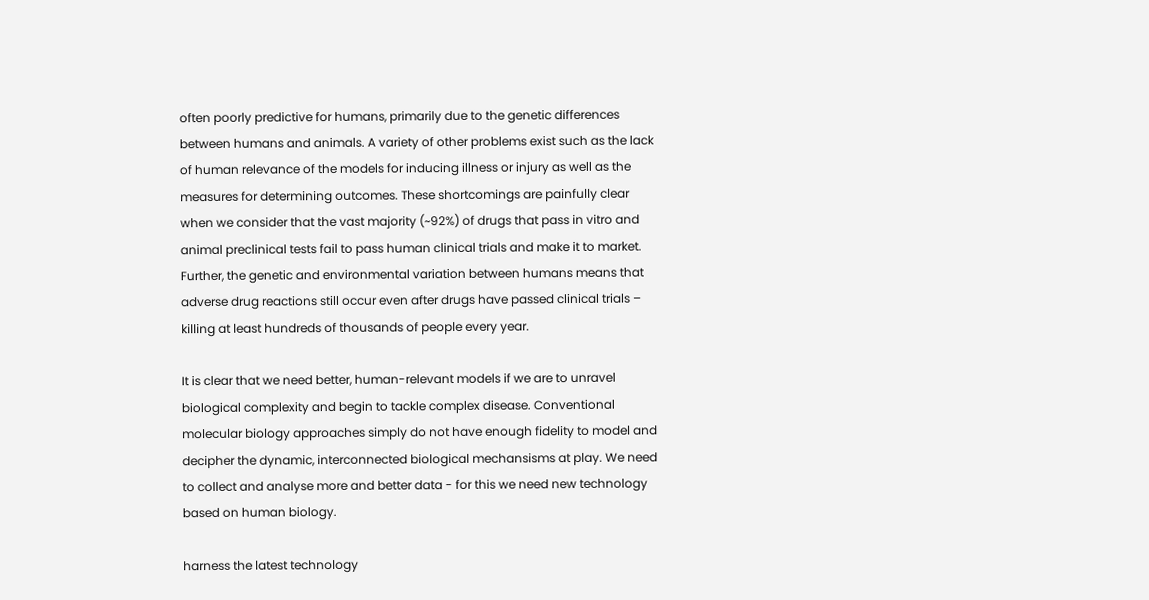often poorly predictive for humans, primarily due to the genetic differences between humans and animals. A variety of other problems exist such as the lack of human relevance of the models for inducing illness or injury as well as the measures for determining outcomes. These shortcomings are painfully clear when we consider that the vast majority (~92%) of drugs that pass in vitro and animal preclinical tests fail to pass human clinical trials and make it to market. Further, the genetic and environmental variation between humans means that adverse drug reactions still occur even after drugs have passed clinical trials – killing at least hundreds of thousands of people every year.

It is clear that we need better, human-relevant models if we are to unravel biological complexity and begin to tackle complex disease. Conventional molecular biology approaches simply do not have enough fidelity to model and decipher the dynamic, interconnected biological mechansisms at play. We need to collect and analyse more and better data - for this we need new technology based on human biology.

harness the latest technology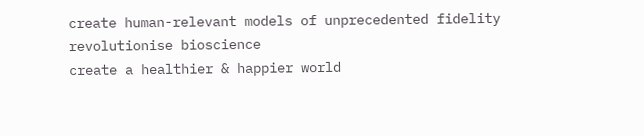create human-relevant models of unprecedented fidelity
revolutionise bioscience
create a healthier & happier world